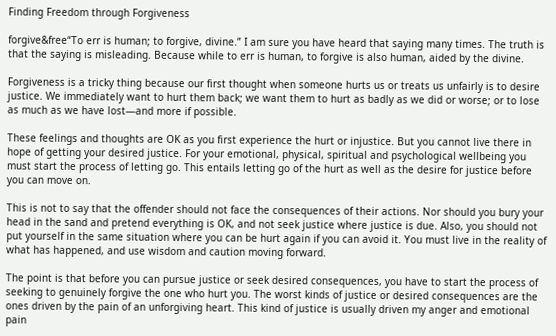Finding Freedom through Forgiveness

forgive&free“To err is human; to forgive, divine.” I am sure you have heard that saying many times. The truth is that the saying is misleading. Because while to err is human, to forgive is also human, aided by the divine.

Forgiveness is a tricky thing because our first thought when someone hurts us or treats us unfairly is to desire justice. We immediately want to hurt them back; we want them to hurt as badly as we did or worse; or to lose as much as we have lost—and more if possible.

These feelings and thoughts are OK as you first experience the hurt or injustice. But you cannot live there in hope of getting your desired justice. For your emotional, physical, spiritual and psychological wellbeing you must start the process of letting go. This entails letting go of the hurt as well as the desire for justice before you can move on.

This is not to say that the offender should not face the consequences of their actions. Nor should you bury your head in the sand and pretend everything is OK, and not seek justice where justice is due. Also, you should not put yourself in the same situation where you can be hurt again if you can avoid it. You must live in the reality of what has happened, and use wisdom and caution moving forward.

The point is that before you can pursue justice or seek desired consequences, you have to start the process of seeking to genuinely forgive the one who hurt you. The worst kinds of justice or desired consequences are the ones driven by the pain of an unforgiving heart. This kind of justice is usually driven my anger and emotional pain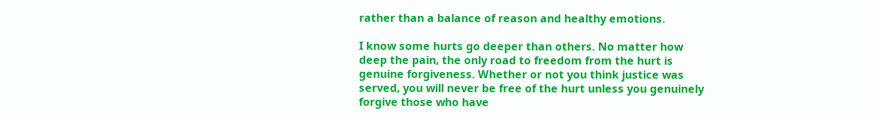rather than a balance of reason and healthy emotions.

I know some hurts go deeper than others. No matter how deep the pain, the only road to freedom from the hurt is genuine forgiveness. Whether or not you think justice was served, you will never be free of the hurt unless you genuinely forgive those who have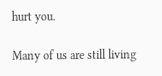hurt you.

Many of us are still living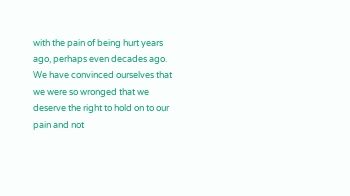with the pain of being hurt years ago, perhaps even decades ago. We have convinced ourselves that we were so wronged that we deserve the right to hold on to our pain and not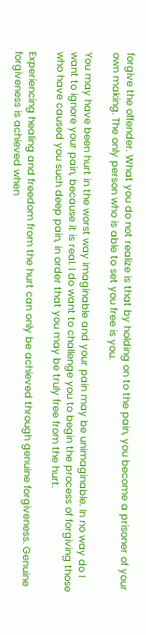forgive the offender. What you do not realize is that by holding on to the pain, you become a prisoner of your own making. The only person who is able to set you free is you.

You may have been hurt in the worst way imaginable and your pain may be unimaginable. In no way do I want to ignore your pain, because it is real. I do want to challenge you to begin the process of forgiving those who have caused you such deep pain, in order that you may be truly free from the hurt.

Experiencing healing and freedom from the hurt can only be achieved through genuine forgiveness. Genuine forgiveness is achieved when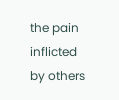the pain inflicted by others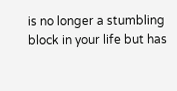is no longer a stumbling block in your life but has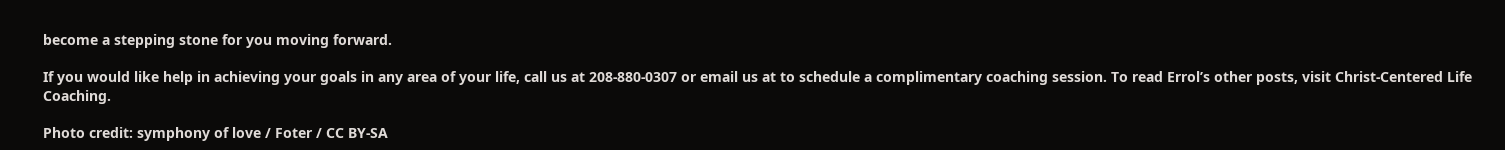become a stepping stone for you moving forward.

If you would like help in achieving your goals in any area of your life, call us at 208-880-0307 or email us at to schedule a complimentary coaching session. To read Errol’s other posts, visit Christ-Centered Life Coaching.

Photo credit: symphony of love / Foter / CC BY-SA